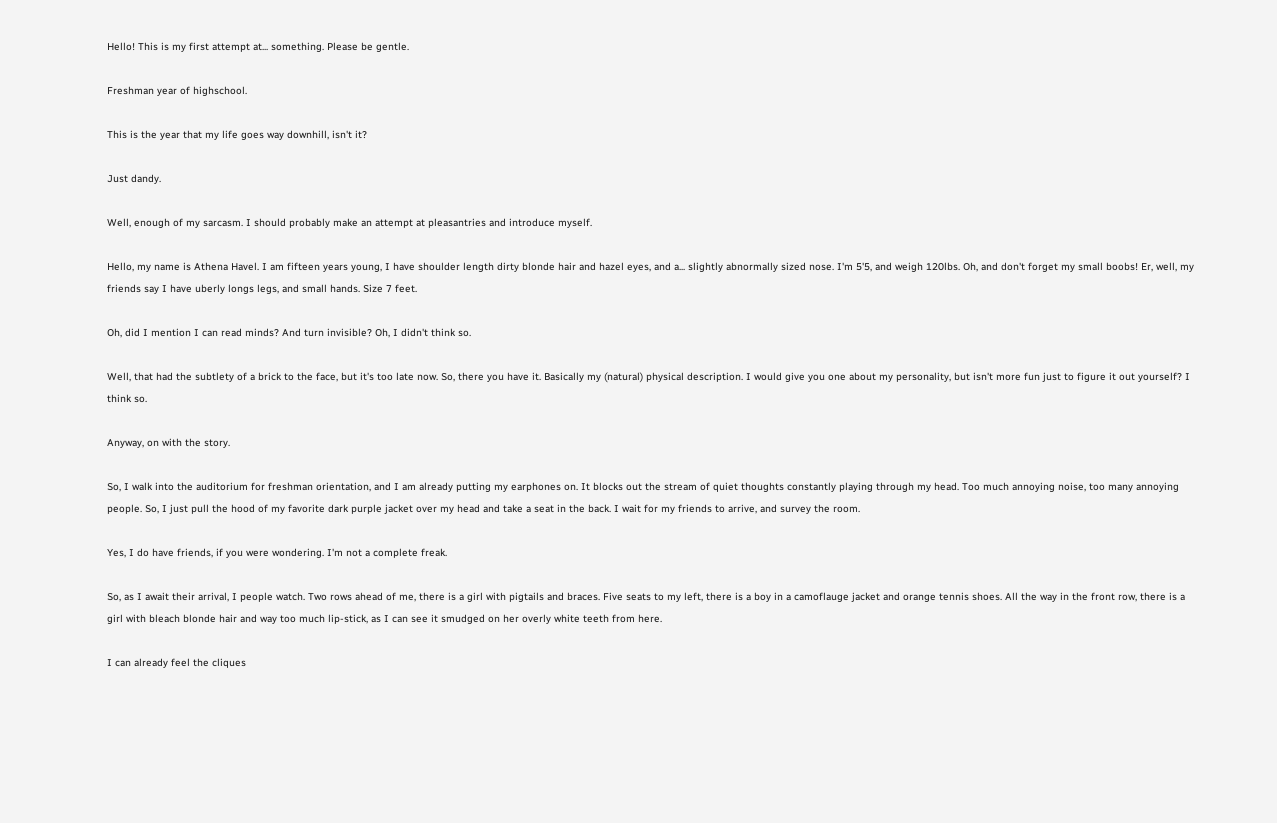Hello! This is my first attempt at... something. Please be gentle.

Freshman year of highschool.

This is the year that my life goes way downhill, isn't it?

Just dandy.

Well, enough of my sarcasm. I should probably make an attempt at pleasantries and introduce myself.

Hello, my name is Athena Havel. I am fifteen years young, I have shoulder length dirty blonde hair and hazel eyes, and a... slightly abnormally sized nose. I'm 5'5, and weigh 120lbs. Oh, and don't forget my small boobs! Er, well, my friends say I have uberly longs legs, and small hands. Size 7 feet.

Oh, did I mention I can read minds? And turn invisible? Oh, I didn't think so.

Well, that had the subtlety of a brick to the face, but it's too late now. So, there you have it. Basically my (natural) physical description. I would give you one about my personality, but isn't more fun just to figure it out yourself? I think so.

Anyway, on with the story.

So, I walk into the auditorium for freshman orientation, and I am already putting my earphones on. It blocks out the stream of quiet thoughts constantly playing through my head. Too much annoying noise, too many annoying people. So, I just pull the hood of my favorite dark purple jacket over my head and take a seat in the back. I wait for my friends to arrive, and survey the room.

Yes, I do have friends, if you were wondering. I'm not a complete freak.

So, as I await their arrival, I people watch. Two rows ahead of me, there is a girl with pigtails and braces. Five seats to my left, there is a boy in a camoflauge jacket and orange tennis shoes. All the way in the front row, there is a girl with bleach blonde hair and way too much lip-stick, as I can see it smudged on her overly white teeth from here.

I can already feel the cliques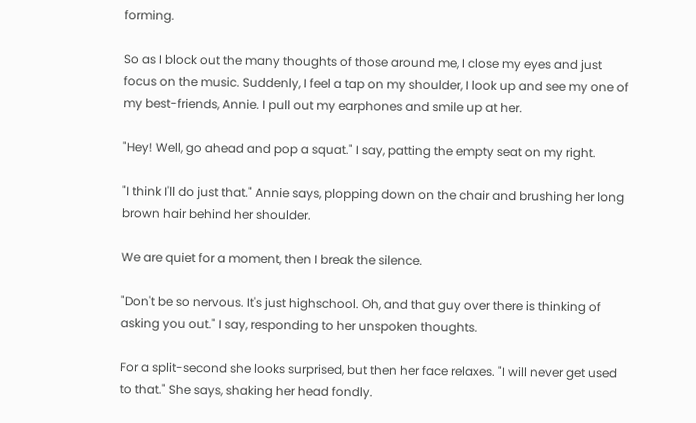forming.

So as I block out the many thoughts of those around me, I close my eyes and just focus on the music. Suddenly, I feel a tap on my shoulder, I look up and see my one of my best-friends, Annie. I pull out my earphones and smile up at her.

"Hey! Well, go ahead and pop a squat." I say, patting the empty seat on my right.

"I think I'll do just that." Annie says, plopping down on the chair and brushing her long brown hair behind her shoulder.

We are quiet for a moment, then I break the silence.

"Don't be so nervous. It's just highschool. Oh, and that guy over there is thinking of asking you out." I say, responding to her unspoken thoughts.

For a split-second she looks surprised, but then her face relaxes. "I will never get used to that." She says, shaking her head fondly.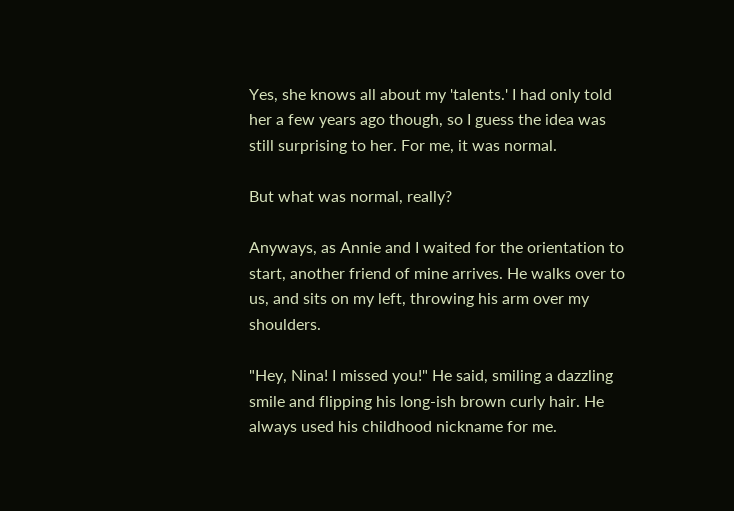Yes, she knows all about my 'talents.' I had only told her a few years ago though, so I guess the idea was still surprising to her. For me, it was normal.

But what was normal, really?

Anyways, as Annie and I waited for the orientation to start, another friend of mine arrives. He walks over to us, and sits on my left, throwing his arm over my shoulders.

"Hey, Nina! I missed you!" He said, smiling a dazzling smile and flipping his long-ish brown curly hair. He always used his childhood nickname for me.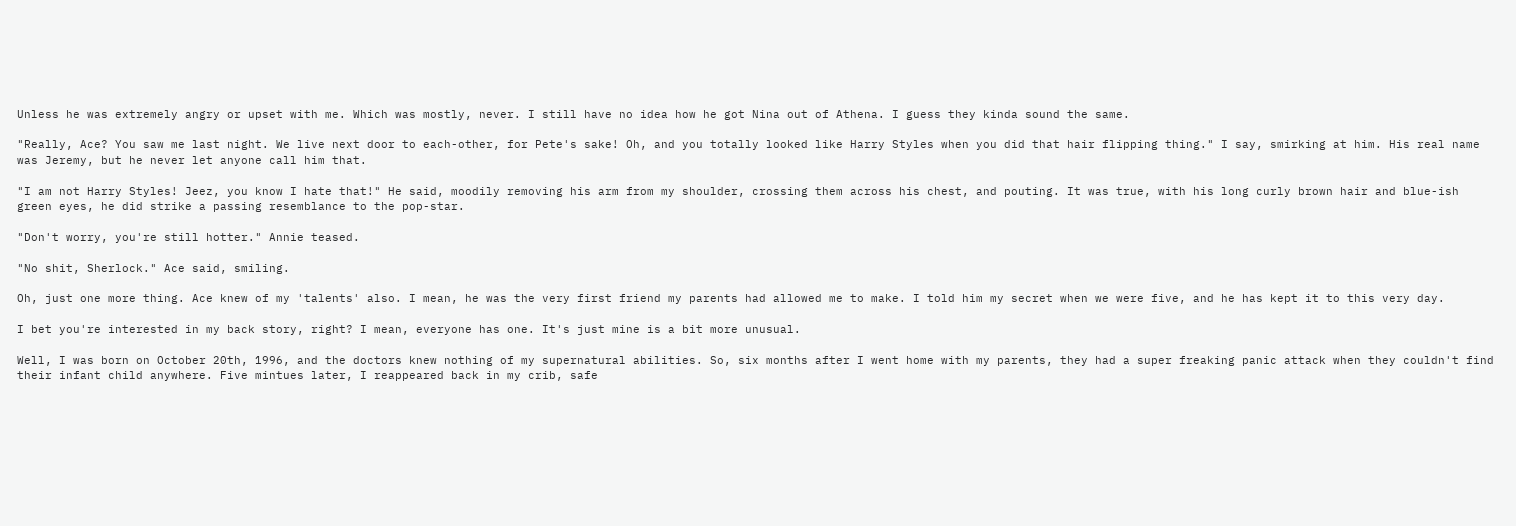Unless he was extremely angry or upset with me. Which was mostly, never. I still have no idea how he got Nina out of Athena. I guess they kinda sound the same.

"Really, Ace? You saw me last night. We live next door to each-other, for Pete's sake! Oh, and you totally looked like Harry Styles when you did that hair flipping thing." I say, smirking at him. His real name was Jeremy, but he never let anyone call him that.

"I am not Harry Styles! Jeez, you know I hate that!" He said, moodily removing his arm from my shoulder, crossing them across his chest, and pouting. It was true, with his long curly brown hair and blue-ish green eyes, he did strike a passing resemblance to the pop-star.

"Don't worry, you're still hotter." Annie teased.

"No shit, Sherlock." Ace said, smiling.

Oh, just one more thing. Ace knew of my 'talents' also. I mean, he was the very first friend my parents had allowed me to make. I told him my secret when we were five, and he has kept it to this very day.

I bet you're interested in my back story, right? I mean, everyone has one. It's just mine is a bit more unusual.

Well, I was born on October 20th, 1996, and the doctors knew nothing of my supernatural abilities. So, six months after I went home with my parents, they had a super freaking panic attack when they couldn't find their infant child anywhere. Five mintues later, I reappeared back in my crib, safe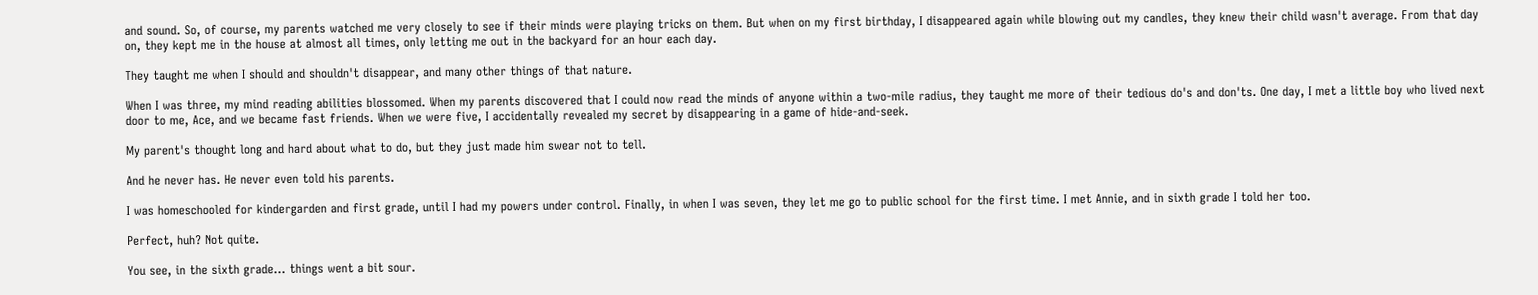and sound. So, of course, my parents watched me very closely to see if their minds were playing tricks on them. But when on my first birthday, I disappeared again while blowing out my candles, they knew their child wasn't average. From that day on, they kept me in the house at almost all times, only letting me out in the backyard for an hour each day.

They taught me when I should and shouldn't disappear, and many other things of that nature.

When I was three, my mind reading abilities blossomed. When my parents discovered that I could now read the minds of anyone within a two-mile radius, they taught me more of their tedious do's and don'ts. One day, I met a little boy who lived next door to me, Ace, and we became fast friends. When we were five, I accidentally revealed my secret by disappearing in a game of hide-and-seek.

My parent's thought long and hard about what to do, but they just made him swear not to tell.

And he never has. He never even told his parents.

I was homeschooled for kindergarden and first grade, until I had my powers under control. Finally, in when I was seven, they let me go to public school for the first time. I met Annie, and in sixth grade I told her too.

Perfect, huh? Not quite.

You see, in the sixth grade... things went a bit sour.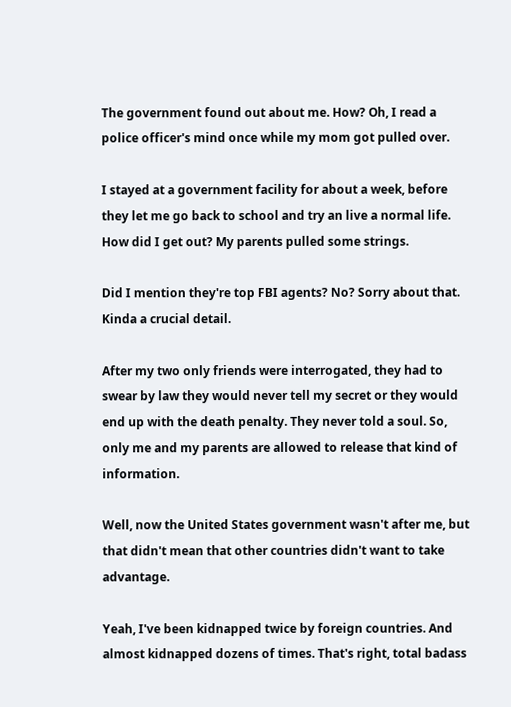The government found out about me. How? Oh, I read a police officer's mind once while my mom got pulled over.

I stayed at a government facility for about a week, before they let me go back to school and try an live a normal life. How did I get out? My parents pulled some strings.

Did I mention they're top FBI agents? No? Sorry about that. Kinda a crucial detail.

After my two only friends were interrogated, they had to swear by law they would never tell my secret or they would end up with the death penalty. They never told a soul. So, only me and my parents are allowed to release that kind of information.

Well, now the United States government wasn't after me, but that didn't mean that other countries didn't want to take advantage.

Yeah, I've been kidnapped twice by foreign countries. And almost kidnapped dozens of times. That's right, total badass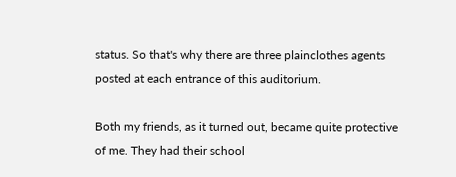status. So that's why there are three plainclothes agents posted at each entrance of this auditorium.

Both my friends, as it turned out, became quite protective of me. They had their school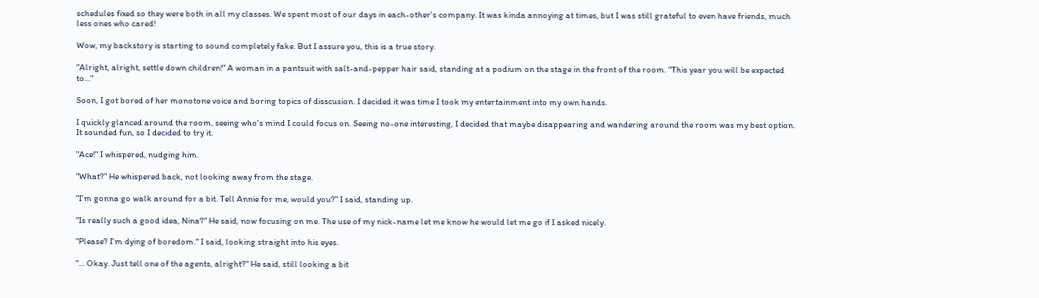schedules fixed so they were both in all my classes. We spent most of our days in each-other's company. It was kinda annoying at times, but I was still grateful to even have friends, much less ones who cared!

Wow, my backstory is starting to sound completely fake. But I assure you, this is a true story.

"Alright, alright, settle down children!" A woman in a pantsuit with salt-and-pepper hair said, standing at a podium on the stage in the front of the room. "This year you will be expected to..."

Soon, I got bored of her monotone voice and boring topics of disscusion. I decided it was time I took my entertainment into my own hands.

I quickly glanced around the room, seeing who's mind I could focus on. Seeing no-one interesting, I decided that maybe disappearing and wandering around the room was my best option. It sounded fun, so I decided to try it.

"Ace!" I whispered, nudging him.

"What?" He whispered back, not looking away from the stage.

"I'm gonna go walk around for a bit. Tell Annie for me, would you?" I said, standing up.

"Is really such a good idea, Nina?" He said, now focusing on me. The use of my nick-name let me know he would let me go if I asked nicely.

"Please? I'm dying of boredom." I said, looking straight into his eyes.

"... Okay. Just tell one of the agents, alright?" He said, still looking a bit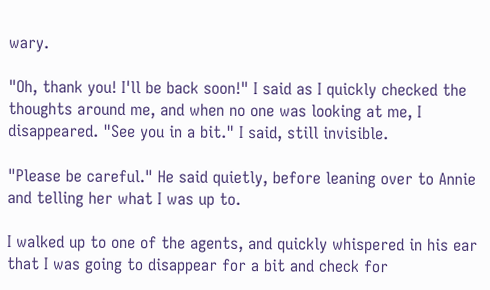wary.

"Oh, thank you! I'll be back soon!" I said as I quickly checked the thoughts around me, and when no one was looking at me, I disappeared. "See you in a bit." I said, still invisible.

"Please be careful." He said quietly, before leaning over to Annie and telling her what I was up to.

I walked up to one of the agents, and quickly whispered in his ear that I was going to disappear for a bit and check for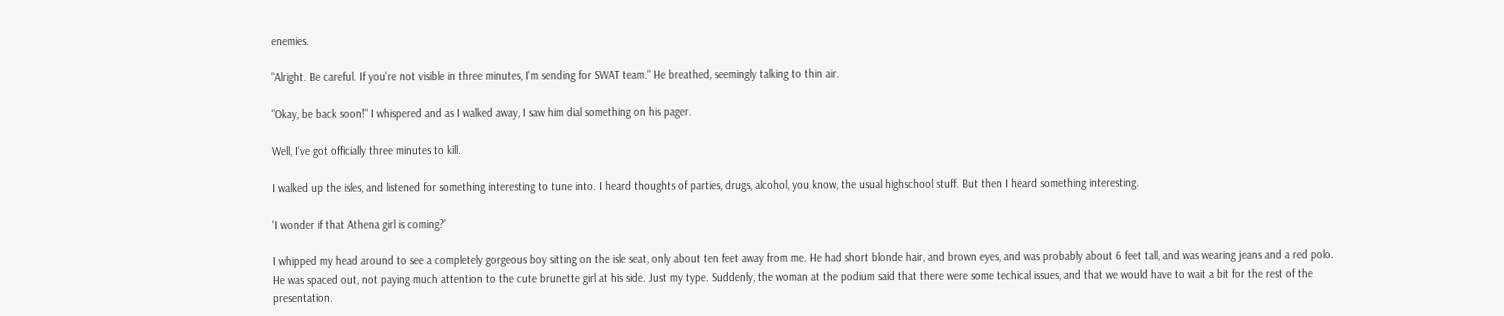enemies.

"Alright. Be careful. If you're not visible in three minutes, I'm sending for SWAT team." He breathed, seemingly talking to thin air.

"Okay, be back soon!" I whispered and as I walked away, I saw him dial something on his pager.

Well, I've got officially three minutes to kill.

I walked up the isles, and listened for something interesting to tune into. I heard thoughts of parties, drugs, alcohol, you know, the usual highschool stuff. But then I heard something interesting.

'I wonder if that Athena girl is coming?'

I whipped my head around to see a completely gorgeous boy sitting on the isle seat, only about ten feet away from me. He had short blonde hair, and brown eyes, and was probably about 6 feet tall, and was wearing jeans and a red polo. He was spaced out, not paying much attention to the cute brunette girl at his side. Just my type. Suddenly, the woman at the podium said that there were some techical issues, and that we would have to wait a bit for the rest of the presentation.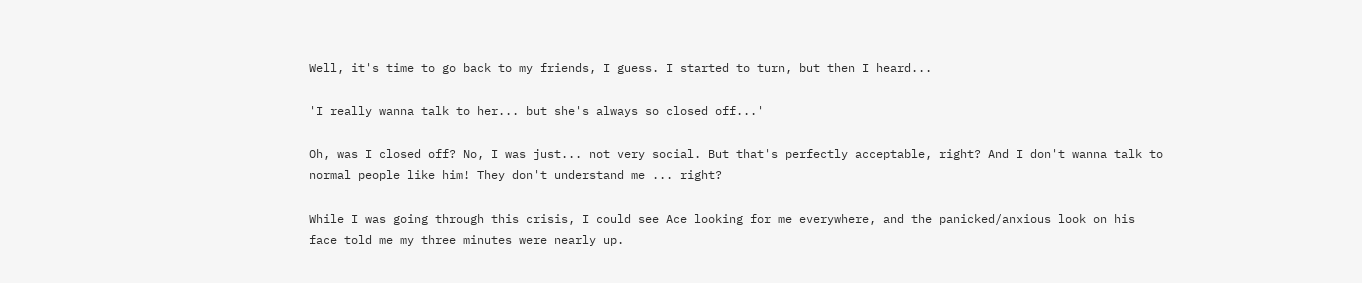Well, it's time to go back to my friends, I guess. I started to turn, but then I heard...

'I really wanna talk to her... but she's always so closed off...'

Oh, was I closed off? No, I was just... not very social. But that's perfectly acceptable, right? And I don't wanna talk to normal people like him! They don't understand me ... right?

While I was going through this crisis, I could see Ace looking for me everywhere, and the panicked/anxious look on his face told me my three minutes were nearly up.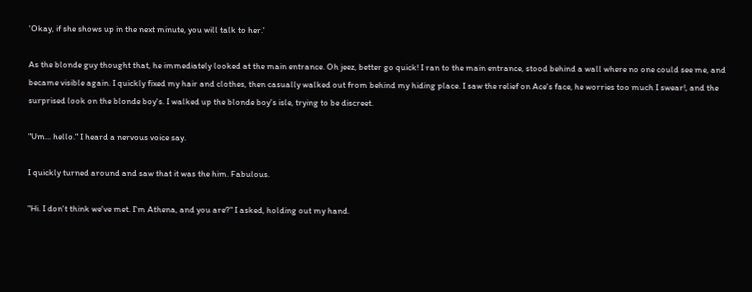'Okay, if she shows up in the next minute, you will talk to her.'

As the blonde guy thought that, he immediately looked at the main entrance. Oh jeez, better go quick! I ran to the main entrance, stood behind a wall where no one could see me, and became visible again. I quickly fixed my hair and clothes, then casually walked out from behind my hiding place. I saw the relief on Ace's face, he worries too much I swear!, and the surprised look on the blonde boy's. I walked up the blonde boy's isle, trying to be discreet.

"Um... hello." I heard a nervous voice say.

I quickly turned around and saw that it was the him. Fabulous.

"Hi. I don't think we've met. I'm Athena, and you are?" I asked, holding out my hand.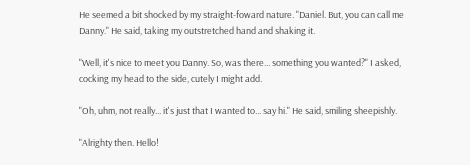He seemed a bit shocked by my straight-foward nature. "Daniel. But, you can call me Danny." He said, taking my outstretched hand and shaking it.

"Well, it's nice to meet you Danny. So, was there... something you wanted?" I asked, cocking my head to the side, cutely I might add.

"Oh, uhm, not really... it's just that I wanted to... say hi." He said, smiling sheepishly.

"Alrighty then. Hello!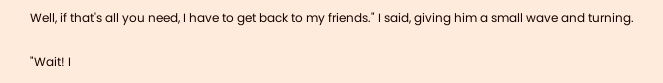Well, if that's all you need, I have to get back to my friends." I said, giving him a small wave and turning.

"Wait! I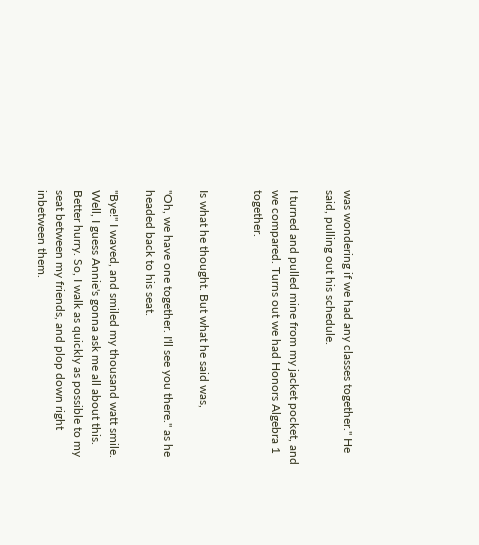was wondering if we had any classes together." He said, pulling out his schedule.

I turned and pulled mine from my jacket pocket, and we compared. Turns out we had Honors Algebra 1 together.


Is what he thought. But what he said was,

"Oh, we have one together. I'll see you there." as he headed back to his seat.

"Bye!" I waved, and smiled my thousand watt smile. Well, I guess Annie's gonna ask me all about this. Better hurry. So, I walk as quickly as possible to my seat between my friends, and plop down right inbetween them.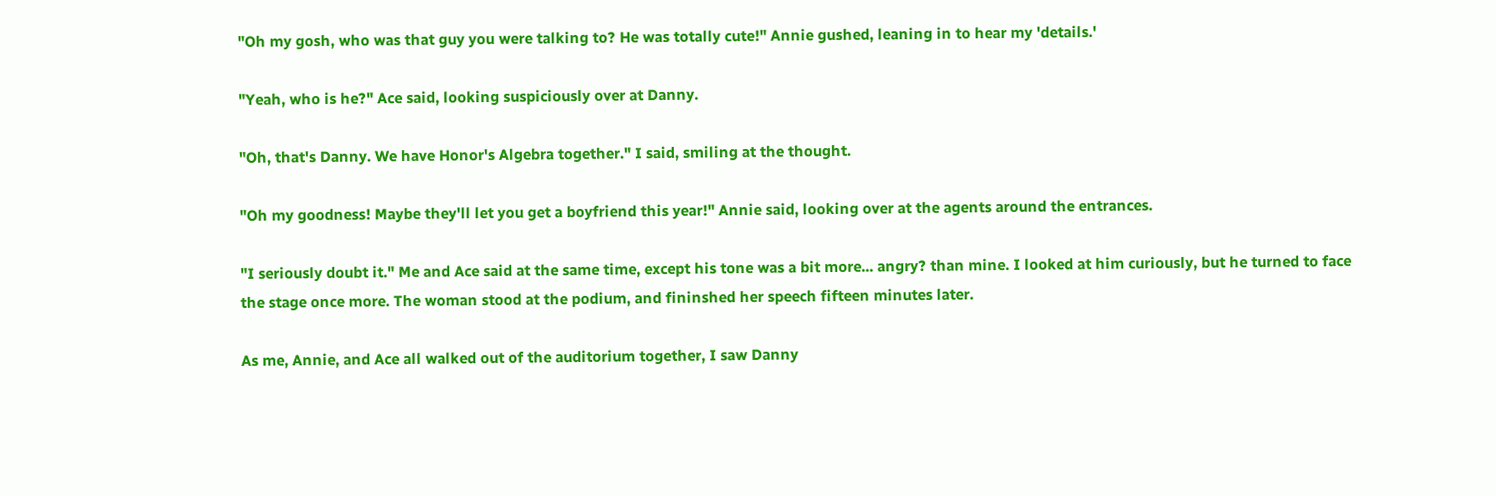"Oh my gosh, who was that guy you were talking to? He was totally cute!" Annie gushed, leaning in to hear my 'details.'

"Yeah, who is he?" Ace said, looking suspiciously over at Danny.

"Oh, that's Danny. We have Honor's Algebra together." I said, smiling at the thought.

"Oh my goodness! Maybe they'll let you get a boyfriend this year!" Annie said, looking over at the agents around the entrances.

"I seriously doubt it." Me and Ace said at the same time, except his tone was a bit more... angry? than mine. I looked at him curiously, but he turned to face the stage once more. The woman stood at the podium, and fininshed her speech fifteen minutes later.

As me, Annie, and Ace all walked out of the auditorium together, I saw Danny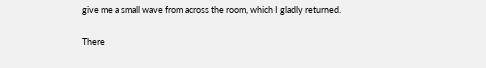give me a small wave from across the room, which I gladly returned.

There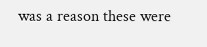was a reason these were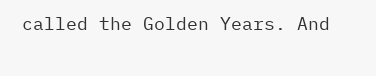called the Golden Years. And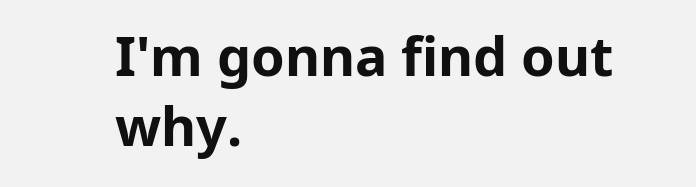I'm gonna find out why.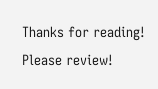Thanks for reading! Please review!